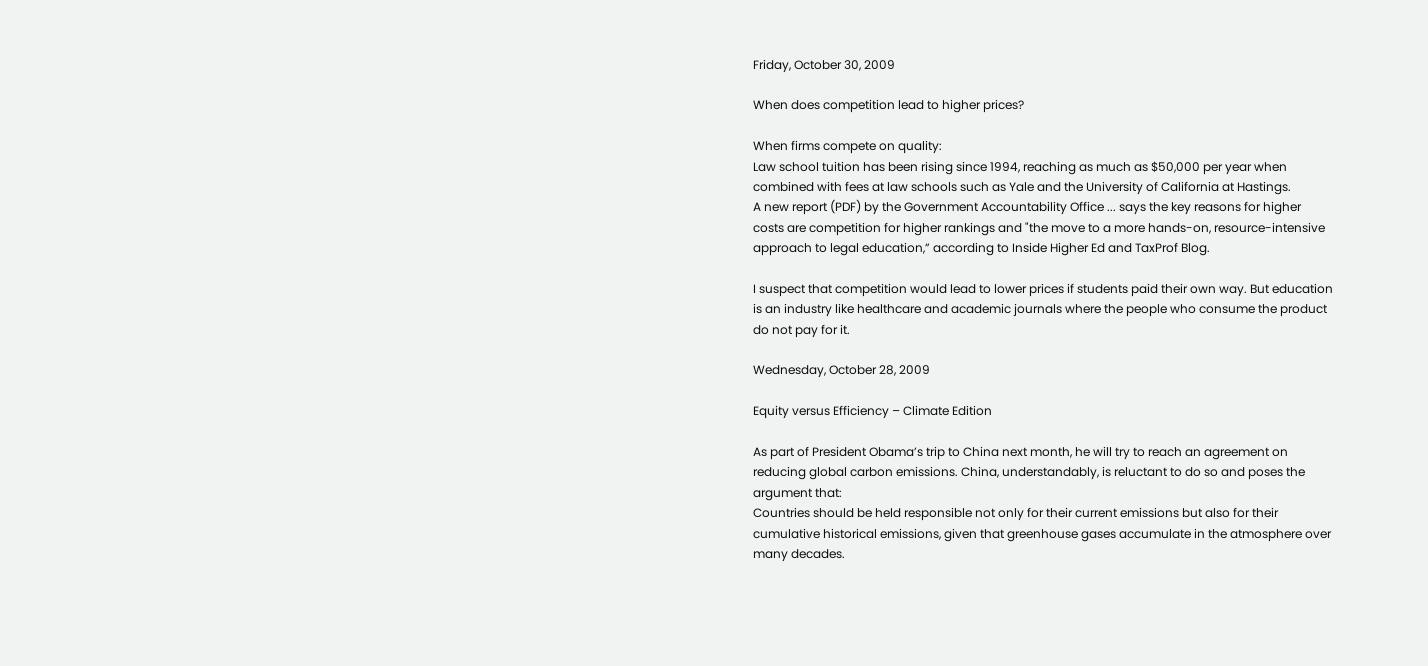Friday, October 30, 2009

When does competition lead to higher prices?

When firms compete on quality:
Law school tuition has been rising since 1994, reaching as much as $50,000 per year when combined with fees at law schools such as Yale and the University of California at Hastings.
A new report (PDF) by the Government Accountability Office ... says the key reasons for higher costs are competition for higher rankings and "the move to a more hands-on, resource-intensive approach to legal education,” according to Inside Higher Ed and TaxProf Blog.

I suspect that competition would lead to lower prices if students paid their own way. But education is an industry like healthcare and academic journals where the people who consume the product do not pay for it.

Wednesday, October 28, 2009

Equity versus Efficiency – Climate Edition

As part of President Obama’s trip to China next month, he will try to reach an agreement on reducing global carbon emissions. China, understandably, is reluctant to do so and poses the argument that:
Countries should be held responsible not only for their current emissions but also for their cumulative historical emissions, given that greenhouse gases accumulate in the atmosphere over many decades.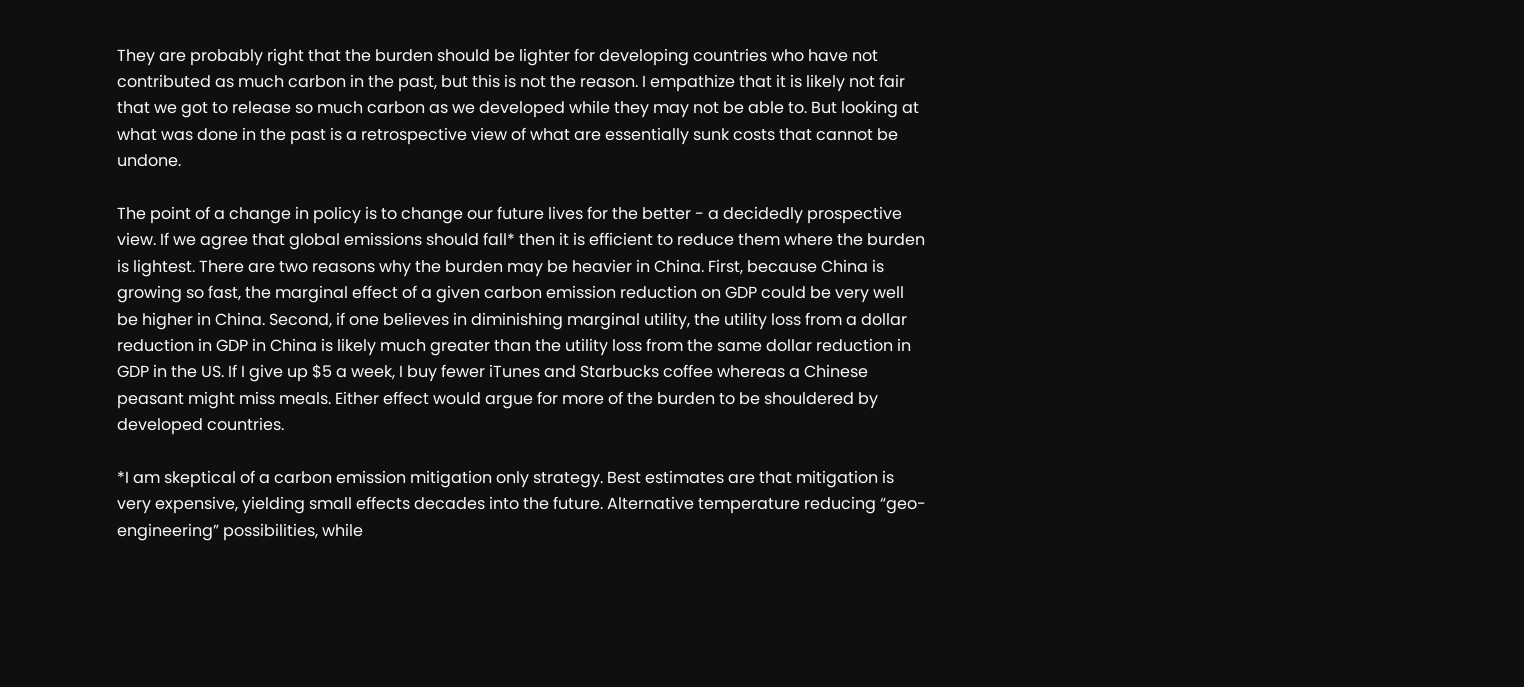They are probably right that the burden should be lighter for developing countries who have not contributed as much carbon in the past, but this is not the reason. I empathize that it is likely not fair that we got to release so much carbon as we developed while they may not be able to. But looking at what was done in the past is a retrospective view of what are essentially sunk costs that cannot be undone.

The point of a change in policy is to change our future lives for the better - a decidedly prospective view. If we agree that global emissions should fall* then it is efficient to reduce them where the burden is lightest. There are two reasons why the burden may be heavier in China. First, because China is growing so fast, the marginal effect of a given carbon emission reduction on GDP could be very well be higher in China. Second, if one believes in diminishing marginal utility, the utility loss from a dollar reduction in GDP in China is likely much greater than the utility loss from the same dollar reduction in GDP in the US. If I give up $5 a week, I buy fewer iTunes and Starbucks coffee whereas a Chinese peasant might miss meals. Either effect would argue for more of the burden to be shouldered by developed countries.

*I am skeptical of a carbon emission mitigation only strategy. Best estimates are that mitigation is very expensive, yielding small effects decades into the future. Alternative temperature reducing “geo-engineering” possibilities, while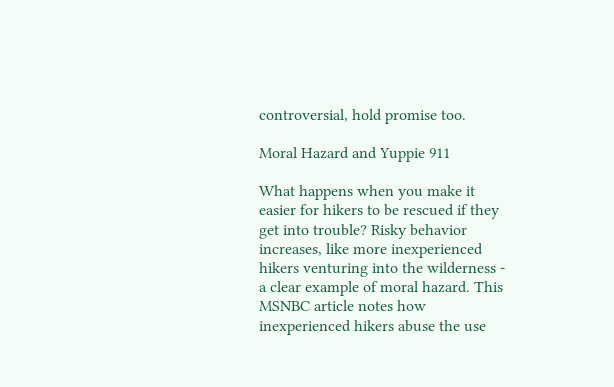controversial, hold promise too.

Moral Hazard and Yuppie 911

What happens when you make it easier for hikers to be rescued if they get into trouble? Risky behavior increases, like more inexperienced hikers venturing into the wilderness - a clear example of moral hazard. This MSNBC article notes how inexperienced hikers abuse the use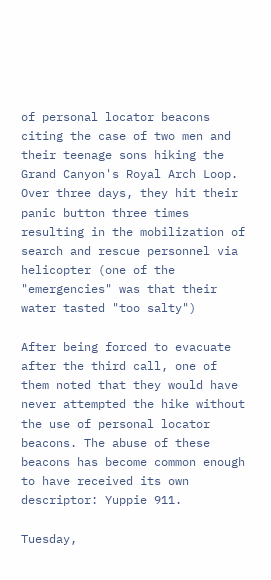of personal locator beacons citing the case of two men and their teenage sons hiking the Grand Canyon's Royal Arch Loop. Over three days, they hit their panic button three times resulting in the mobilization of search and rescue personnel via helicopter (one of the "emergencies" was that their water tasted "too salty")

After being forced to evacuate after the third call, one of them noted that they would have never attempted the hike without the use of personal locator beacons. The abuse of these beacons has become common enough to have received its own descriptor: Yuppie 911.

Tuesday,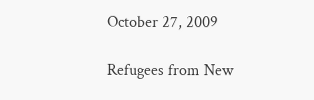October 27, 2009

Refugees from New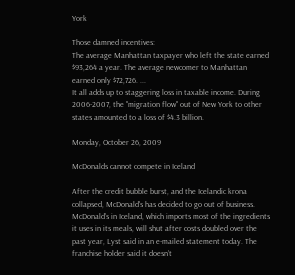York

Those damned incentives:
The average Manhattan taxpayer who left the state earned $93,264 a year. The average newcomer to Manhattan earned only $72,726. ...
It all adds up to staggering loss in taxable income. During 2006-2007, the "migration flow" out of New York to other states amounted to a loss of $4.3 billion.

Monday, October 26, 2009

McDonalds cannot compete in Iceland

After the credit bubble burst, and the Icelandic krona collapsed, McDonald's has decided to go out of business.
McDonald’s in Iceland, which imports most of the ingredients it uses in its meals, will shut after costs doubled over the past year, Lyst said in an e-mailed statement today. The franchise holder said it doesn’t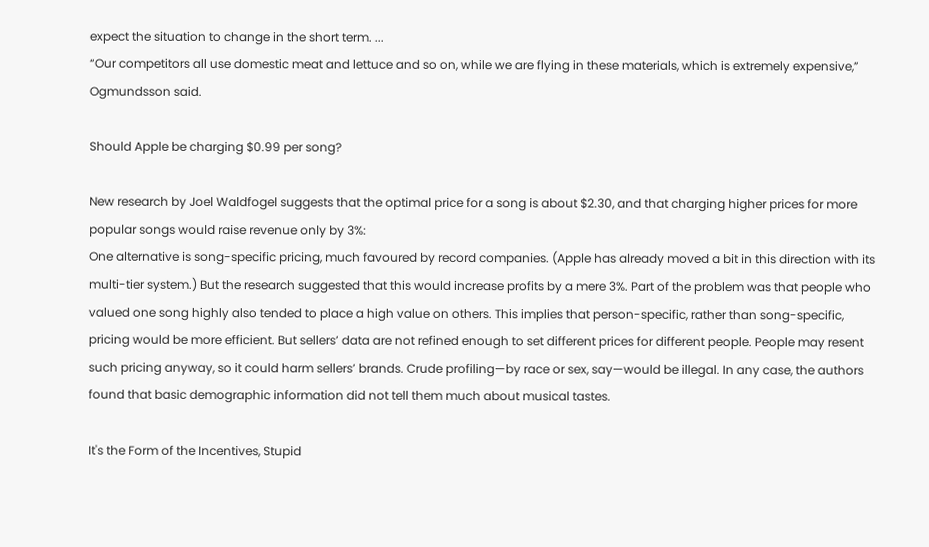expect the situation to change in the short term. ...
“Our competitors all use domestic meat and lettuce and so on, while we are flying in these materials, which is extremely expensive,” Ogmundsson said.

Should Apple be charging $0.99 per song?

New research by Joel Waldfogel suggests that the optimal price for a song is about $2.30, and that charging higher prices for more popular songs would raise revenue only by 3%:
One alternative is song-specific pricing, much favoured by record companies. (Apple has already moved a bit in this direction with its multi-tier system.) But the research suggested that this would increase profits by a mere 3%. Part of the problem was that people who valued one song highly also tended to place a high value on others. This implies that person-specific, rather than song-specific, pricing would be more efficient. But sellers’ data are not refined enough to set different prices for different people. People may resent such pricing anyway, so it could harm sellers’ brands. Crude profiling—by race or sex, say—would be illegal. In any case, the authors found that basic demographic information did not tell them much about musical tastes.

It's the Form of the Incentives, Stupid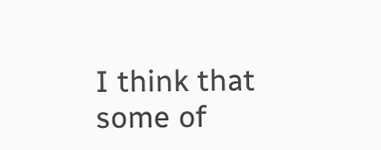I think that some of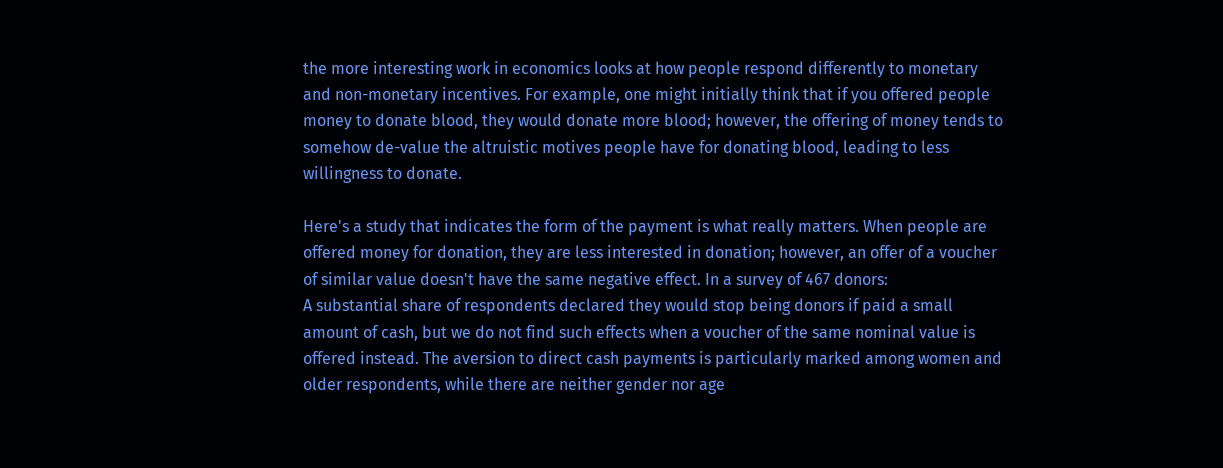the more interesting work in economics looks at how people respond differently to monetary and non-monetary incentives. For example, one might initially think that if you offered people money to donate blood, they would donate more blood; however, the offering of money tends to somehow de-value the altruistic motives people have for donating blood, leading to less willingness to donate.

Here's a study that indicates the form of the payment is what really matters. When people are offered money for donation, they are less interested in donation; however, an offer of a voucher of similar value doesn't have the same negative effect. In a survey of 467 donors:
A substantial share of respondents declared they would stop being donors if paid a small amount of cash, but we do not find such effects when a voucher of the same nominal value is offered instead. The aversion to direct cash payments is particularly marked among women and older respondents, while there are neither gender nor age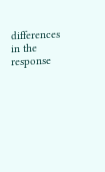differences in the response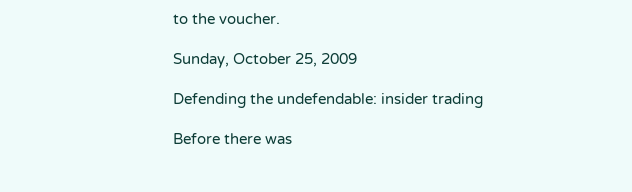to the voucher.

Sunday, October 25, 2009

Defending the undefendable: insider trading

Before there was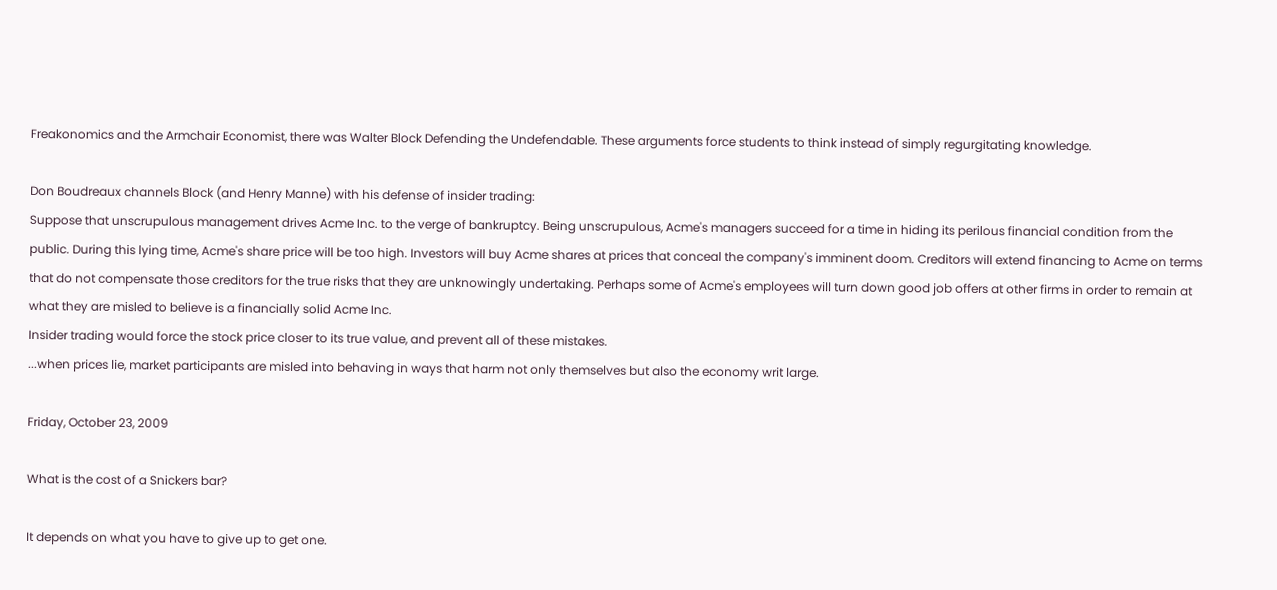Freakonomics and the Armchair Economist, there was Walter Block Defending the Undefendable. These arguments force students to think instead of simply regurgitating knowledge.

Don Boudreaux channels Block (and Henry Manne) with his defense of insider trading:
Suppose that unscrupulous management drives Acme Inc. to the verge of bankruptcy. Being unscrupulous, Acme's managers succeed for a time in hiding its perilous financial condition from the public. During this lying time, Acme's share price will be too high. Investors will buy Acme shares at prices that conceal the company's imminent doom. Creditors will extend financing to Acme on terms that do not compensate those creditors for the true risks that they are unknowingly undertaking. Perhaps some of Acme's employees will turn down good job offers at other firms in order to remain at what they are misled to believe is a financially solid Acme Inc.
Insider trading would force the stock price closer to its true value, and prevent all of these mistakes.
...when prices lie, market participants are misled into behaving in ways that harm not only themselves but also the economy writ large.

Friday, October 23, 2009

What is the cost of a Snickers bar?

It depends on what you have to give up to get one.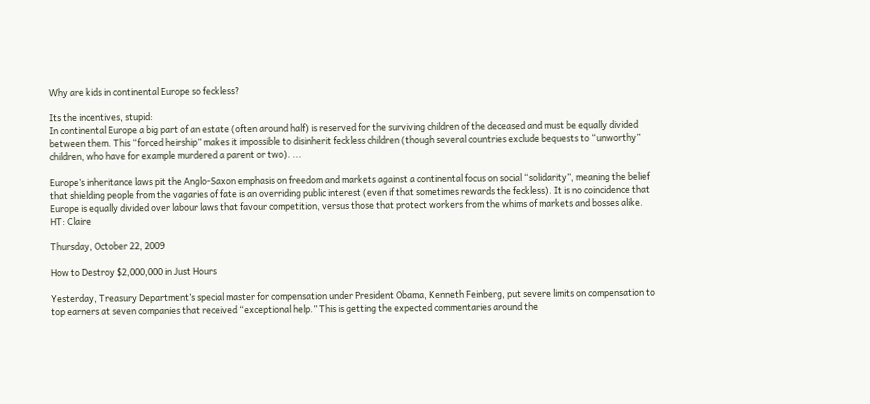Why are kids in continental Europe so feckless?

Its the incentives, stupid:
In continental Europe a big part of an estate (often around half) is reserved for the surviving children of the deceased and must be equally divided between them. This “forced heirship” makes it impossible to disinherit feckless children (though several countries exclude bequests to “unworthy” children, who have for example murdered a parent or two). ...

Europe’s inheritance laws pit the Anglo-Saxon emphasis on freedom and markets against a continental focus on social “solidarity”, meaning the belief that shielding people from the vagaries of fate is an overriding public interest (even if that sometimes rewards the feckless). It is no coincidence that Europe is equally divided over labour laws that favour competition, versus those that protect workers from the whims of markets and bosses alike.
HT: Claire

Thursday, October 22, 2009

How to Destroy $2,000,000 in Just Hours

Yesterday, Treasury Department’s special master for compensation under President Obama, Kenneth Feinberg, put severe limits on compensation to top earners at seven companies that received “exceptional help.” This is getting the expected commentaries around the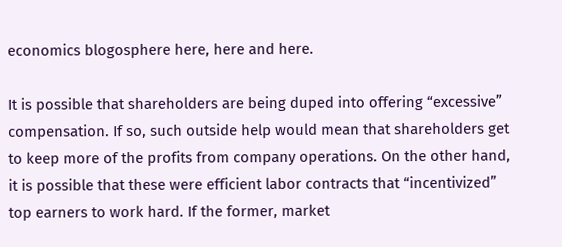economics blogosphere here, here and here.

It is possible that shareholders are being duped into offering “excessive” compensation. If so, such outside help would mean that shareholders get to keep more of the profits from company operations. On the other hand, it is possible that these were efficient labor contracts that “incentivized” top earners to work hard. If the former, market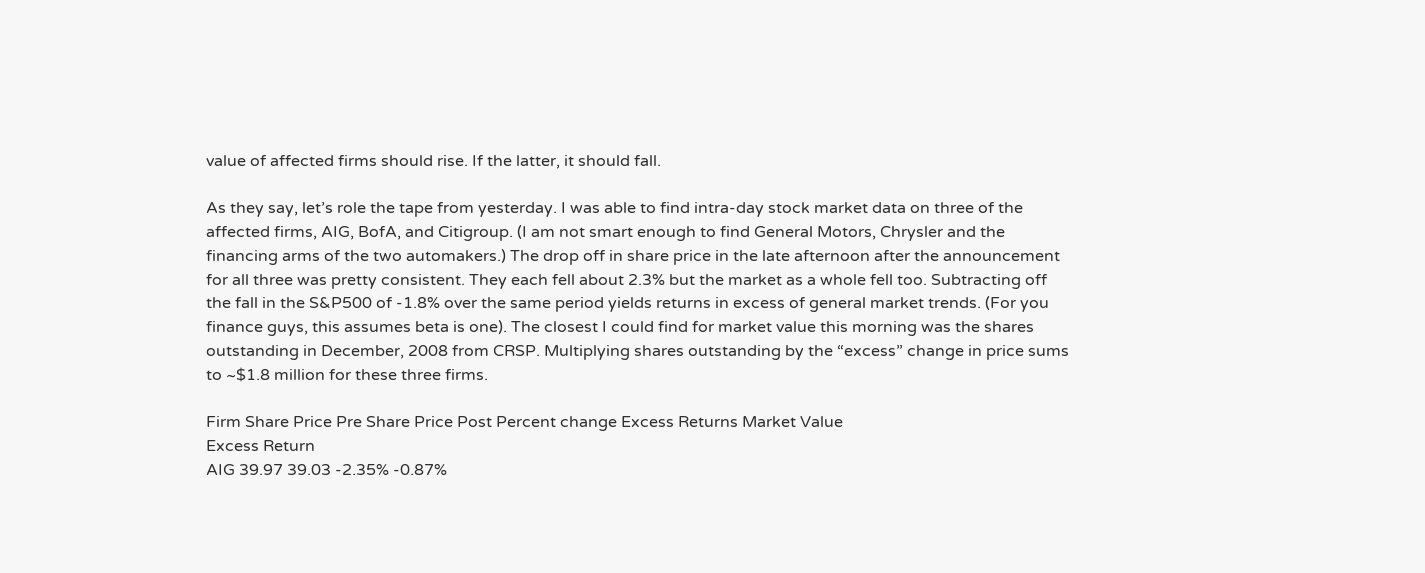value of affected firms should rise. If the latter, it should fall.

As they say, let’s role the tape from yesterday. I was able to find intra-day stock market data on three of the affected firms, AIG, BofA, and Citigroup. (I am not smart enough to find General Motors, Chrysler and the financing arms of the two automakers.) The drop off in share price in the late afternoon after the announcement for all three was pretty consistent. They each fell about 2.3% but the market as a whole fell too. Subtracting off the fall in the S&P500 of -1.8% over the same period yields returns in excess of general market trends. (For you finance guys, this assumes beta is one). The closest I could find for market value this morning was the shares outstanding in December, 2008 from CRSP. Multiplying shares outstanding by the “excess” change in price sums to ~$1.8 million for these three firms.

Firm Share Price Pre Share Price Post Percent change Excess Returns Market Value
Excess Return
AIG 39.97 39.03 -2.35% -0.87%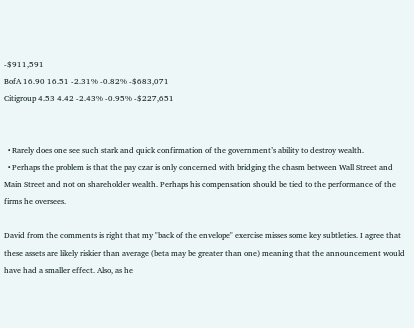-$911,591
BofA 16.90 16.51 -2.31% -0.82% -$683,071
Citigroup 4.53 4.42 -2.43% -0.95% -$227,651


  • Rarely does one see such stark and quick confirmation of the government’s ability to destroy wealth.
  • Perhaps the problem is that the pay czar is only concerned with bridging the chasm between Wall Street and Main Street and not on shareholder wealth. Perhaps his compensation should be tied to the performance of the firms he oversees.

David from the comments is right that my "back of the envelope" exercise misses some key subtleties. I agree that these assets are likely riskier than average (beta may be greater than one) meaning that the announcement would have had a smaller effect. Also, as he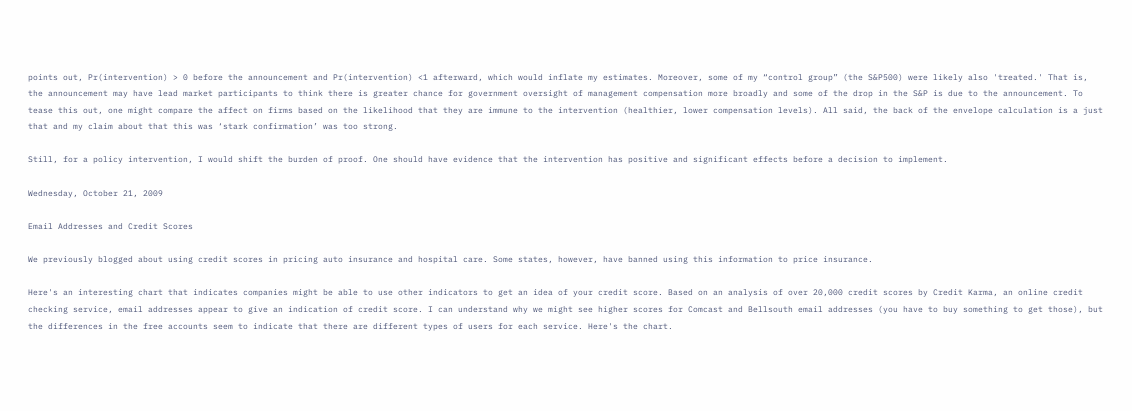points out, Pr(intervention) > 0 before the announcement and Pr(intervention) <1 afterward, which would inflate my estimates. Moreover, some of my “control group” (the S&P500) were likely also 'treated.' That is, the announcement may have lead market participants to think there is greater chance for government oversight of management compensation more broadly and some of the drop in the S&P is due to the announcement. To tease this out, one might compare the affect on firms based on the likelihood that they are immune to the intervention (healthier, lower compensation levels). All said, the back of the envelope calculation is a just that and my claim about that this was ‘stark confirmation’ was too strong.

Still, for a policy intervention, I would shift the burden of proof. One should have evidence that the intervention has positive and significant effects before a decision to implement.

Wednesday, October 21, 2009

Email Addresses and Credit Scores

We previously blogged about using credit scores in pricing auto insurance and hospital care. Some states, however, have banned using this information to price insurance.

Here's an interesting chart that indicates companies might be able to use other indicators to get an idea of your credit score. Based on an analysis of over 20,000 credit scores by Credit Karma, an online credit checking service, email addresses appear to give an indication of credit score. I can understand why we might see higher scores for Comcast and Bellsouth email addresses (you have to buy something to get those), but the differences in the free accounts seem to indicate that there are different types of users for each service. Here's the chart.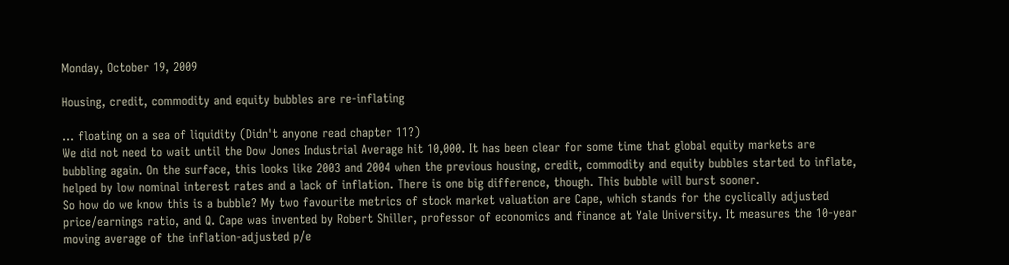Monday, October 19, 2009

Housing, credit, commodity and equity bubbles are re-inflating

... floating on a sea of liquidity (Didn't anyone read chapter 11?)
We did not need to wait until the Dow Jones Industrial Average hit 10,000. It has been clear for some time that global equity markets are bubbling again. On the surface, this looks like 2003 and 2004 when the previous housing, credit, commodity and equity bubbles started to inflate, helped by low nominal interest rates and a lack of inflation. There is one big difference, though. This bubble will burst sooner.
So how do we know this is a bubble? My two favourite metrics of stock market valuation are Cape, which stands for the cyclically adjusted price/earnings ratio, and Q. Cape was invented by Robert Shiller, professor of economics and finance at Yale University. It measures the 10-year moving average of the inflation-adjusted p/e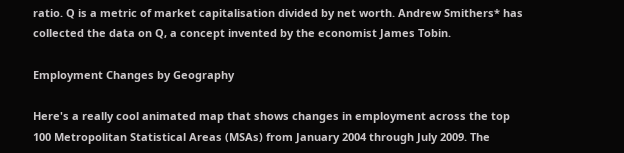ratio. Q is a metric of market capitalisation divided by net worth. Andrew Smithers* has collected the data on Q, a concept invented by the economist James Tobin.

Employment Changes by Geography

Here's a really cool animated map that shows changes in employment across the top 100 Metropolitan Statistical Areas (MSAs) from January 2004 through July 2009. The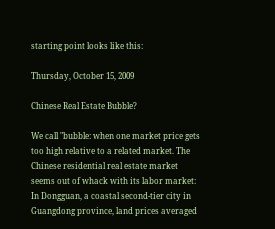starting point looks like this:

Thursday, October 15, 2009

Chinese Real Estate Bubble?

We call "bubble: when one market price gets too high relative to a related market. The Chinese residential real estate market seems out of whack with its labor market:
In Dongguan, a coastal second-tier city in Guangdong province, land prices averaged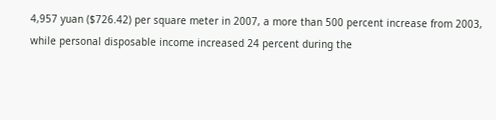4,957 yuan ($726.42) per square meter in 2007, a more than 500 percent increase from 2003, while personal disposable income increased 24 percent during the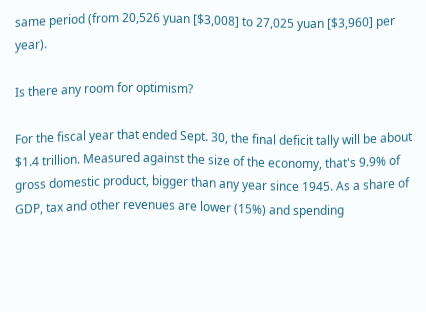same period (from 20,526 yuan [$3,008] to 27,025 yuan [$3,960] per year).

Is there any room for optimism?

For the fiscal year that ended Sept. 30, the final deficit tally will be about $1.4 trillion. Measured against the size of the economy, that's 9.9% of gross domestic product, bigger than any year since 1945. As a share of GDP, tax and other revenues are lower (15%) and spending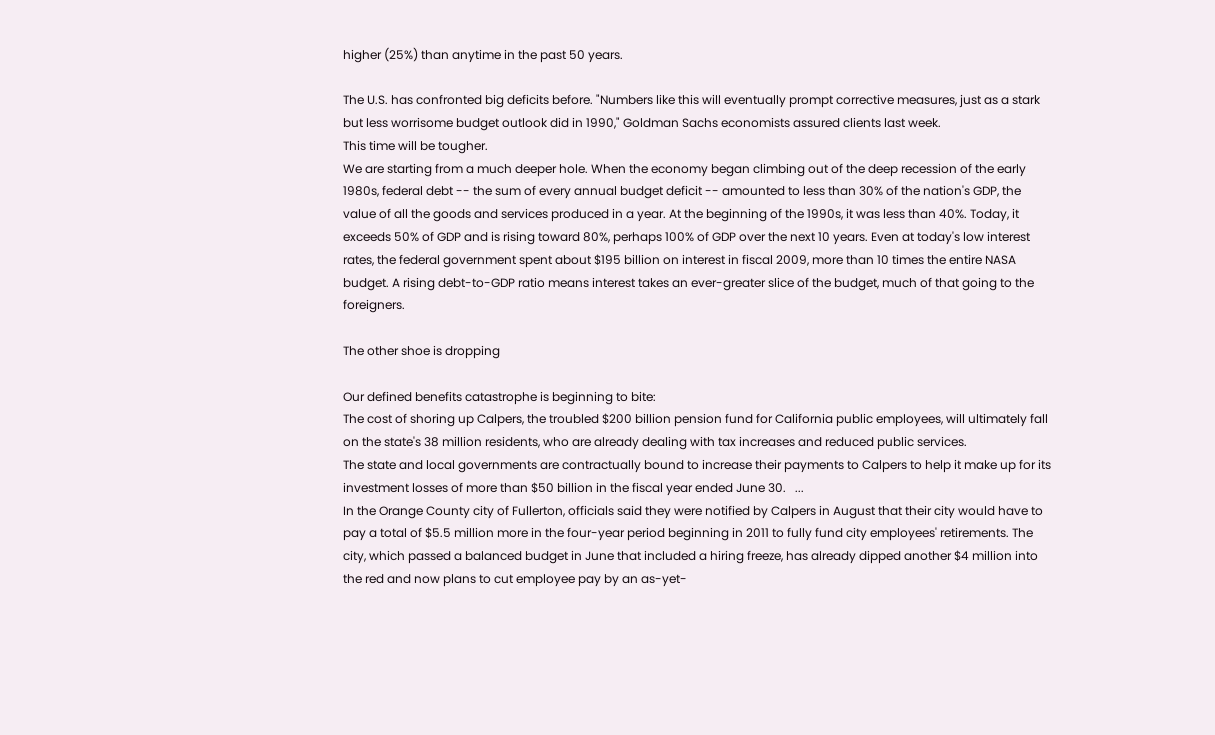higher (25%) than anytime in the past 50 years.

The U.S. has confronted big deficits before. "Numbers like this will eventually prompt corrective measures, just as a stark but less worrisome budget outlook did in 1990," Goldman Sachs economists assured clients last week.
This time will be tougher.
We are starting from a much deeper hole. When the economy began climbing out of the deep recession of the early 1980s, federal debt -- the sum of every annual budget deficit -- amounted to less than 30% of the nation's GDP, the value of all the goods and services produced in a year. At the beginning of the 1990s, it was less than 40%. Today, it exceeds 50% of GDP and is rising toward 80%, perhaps 100% of GDP over the next 10 years. Even at today's low interest rates, the federal government spent about $195 billion on interest in fiscal 2009, more than 10 times the entire NASA budget. A rising debt-to-GDP ratio means interest takes an ever-greater slice of the budget, much of that going to the foreigners.

The other shoe is dropping

Our defined benefits catastrophe is beginning to bite:
The cost of shoring up Calpers, the troubled $200 billion pension fund for California public employees, will ultimately fall on the state's 38 million residents, who are already dealing with tax increases and reduced public services.
The state and local governments are contractually bound to increase their payments to Calpers to help it make up for its investment losses of more than $50 billion in the fiscal year ended June 30.   ...
In the Orange County city of Fullerton, officials said they were notified by Calpers in August that their city would have to pay a total of $5.5 million more in the four-year period beginning in 2011 to fully fund city employees' retirements. The city, which passed a balanced budget in June that included a hiring freeze, has already dipped another $4 million into the red and now plans to cut employee pay by an as-yet-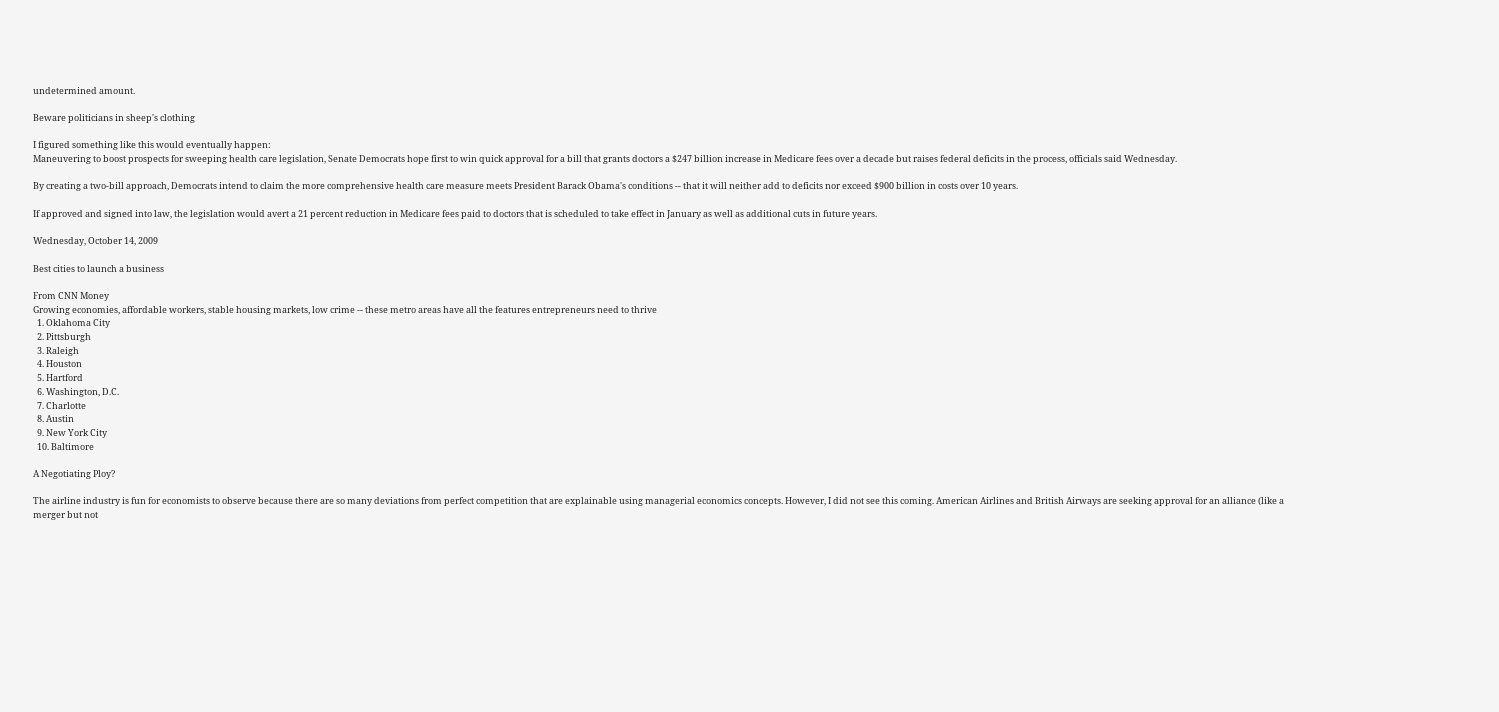undetermined amount.

Beware politicians in sheep's clothing

I figured something like this would eventually happen:
Maneuvering to boost prospects for sweeping health care legislation, Senate Democrats hope first to win quick approval for a bill that grants doctors a $247 billion increase in Medicare fees over a decade but raises federal deficits in the process, officials said Wednesday.

By creating a two-bill approach, Democrats intend to claim the more comprehensive health care measure meets President Barack Obama's conditions -- that it will neither add to deficits nor exceed $900 billion in costs over 10 years.

If approved and signed into law, the legislation would avert a 21 percent reduction in Medicare fees paid to doctors that is scheduled to take effect in January as well as additional cuts in future years.

Wednesday, October 14, 2009

Best cities to launch a business

From CNN Money
Growing economies, affordable workers, stable housing markets, low crime -- these metro areas have all the features entrepreneurs need to thrive
  1. Oklahoma City
  2. Pittsburgh
  3. Raleigh
  4. Houston
  5. Hartford
  6. Washington, D.C.
  7. Charlotte
  8. Austin
  9. New York City
  10. Baltimore

A Negotiating Ploy?

The airline industry is fun for economists to observe because there are so many deviations from perfect competition that are explainable using managerial economics concepts. However, I did not see this coming. American Airlines and British Airways are seeking approval for an alliance (like a merger but not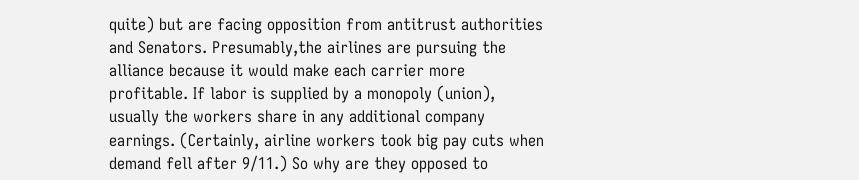quite) but are facing opposition from antitrust authorities and Senators. Presumably,the airlines are pursuing the alliance because it would make each carrier more profitable. If labor is supplied by a monopoly (union), usually the workers share in any additional company earnings. (Certainly, airline workers took big pay cuts when demand fell after 9/11.) So why are they opposed to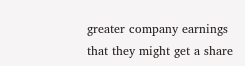greater company earnings that they might get a share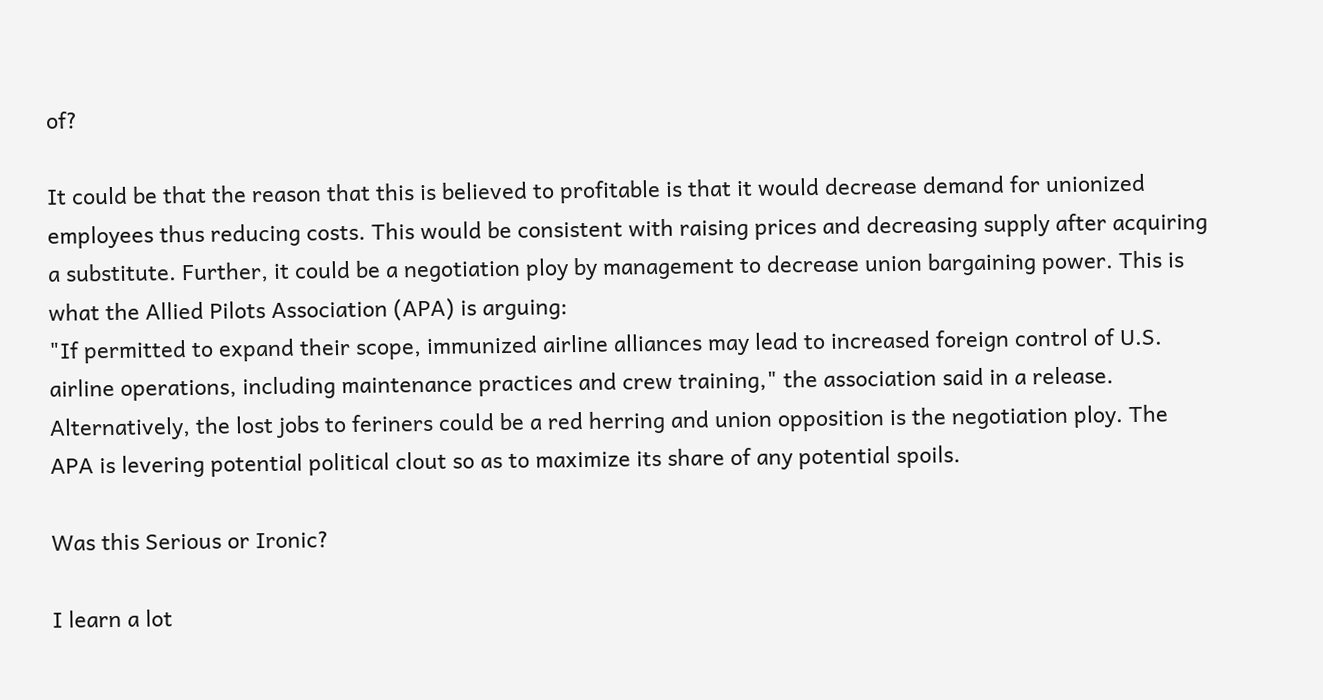of?

It could be that the reason that this is believed to profitable is that it would decrease demand for unionized employees thus reducing costs. This would be consistent with raising prices and decreasing supply after acquiring a substitute. Further, it could be a negotiation ploy by management to decrease union bargaining power. This is what the Allied Pilots Association (APA) is arguing:
"If permitted to expand their scope, immunized airline alliances may lead to increased foreign control of U.S. airline operations, including maintenance practices and crew training," the association said in a release.
Alternatively, the lost jobs to feriners could be a red herring and union opposition is the negotiation ploy. The APA is levering potential political clout so as to maximize its share of any potential spoils.

Was this Serious or Ironic?

I learn a lot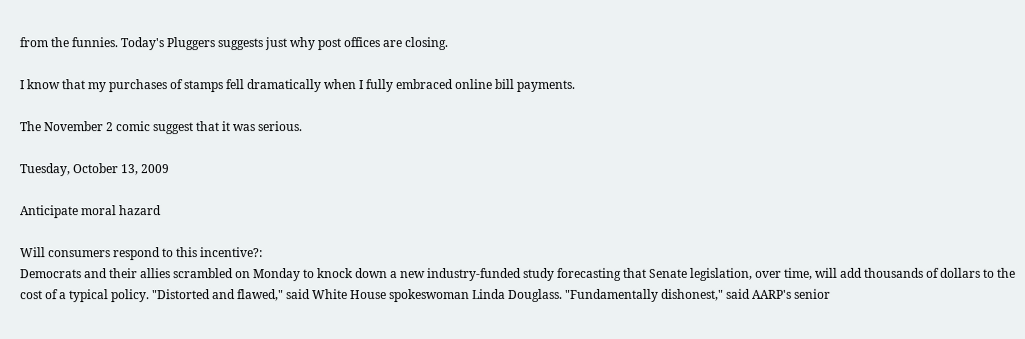from the funnies. Today's Pluggers suggests just why post offices are closing.

I know that my purchases of stamps fell dramatically when I fully embraced online bill payments.

The November 2 comic suggest that it was serious.

Tuesday, October 13, 2009

Anticipate moral hazard

Will consumers respond to this incentive?:
Democrats and their allies scrambled on Monday to knock down a new industry-funded study forecasting that Senate legislation, over time, will add thousands of dollars to the cost of a typical policy. "Distorted and flawed," said White House spokeswoman Linda Douglass. "Fundamentally dishonest," said AARP's senior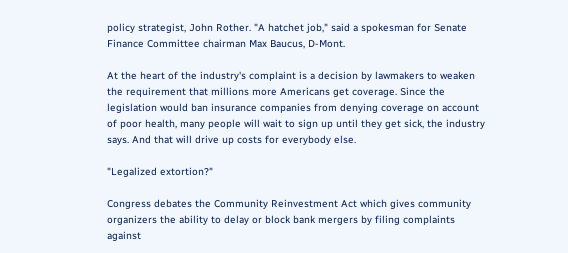policy strategist, John Rother. "A hatchet job," said a spokesman for Senate Finance Committee chairman Max Baucus, D-Mont.

At the heart of the industry's complaint is a decision by lawmakers to weaken the requirement that millions more Americans get coverage. Since the legislation would ban insurance companies from denying coverage on account of poor health, many people will wait to sign up until they get sick, the industry says. And that will drive up costs for everybody else.

"Legalized extortion?"

Congress debates the Community Reinvestment Act which gives community organizers the ability to delay or block bank mergers by filing complaints against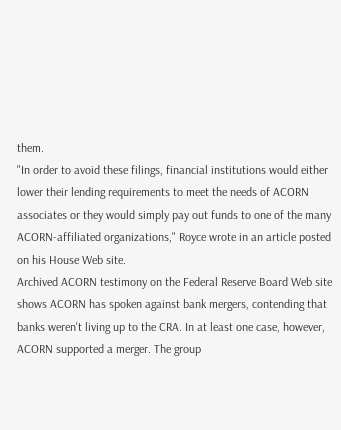them.
"In order to avoid these filings, financial institutions would either lower their lending requirements to meet the needs of ACORN associates or they would simply pay out funds to one of the many ACORN-affiliated organizations," Royce wrote in an article posted on his House Web site.
Archived ACORN testimony on the Federal Reserve Board Web site shows ACORN has spoken against bank mergers, contending that banks weren't living up to the CRA. In at least one case, however, ACORN supported a merger. The group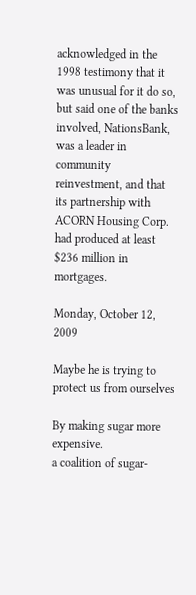acknowledged in the 1998 testimony that it was unusual for it do so, but said one of the banks involved, NationsBank, was a leader in community reinvestment, and that its partnership with ACORN Housing Corp. had produced at least $236 million in mortgages.

Monday, October 12, 2009

Maybe he is trying to protect us from ourselves

By making sugar more expensive.
a coalition of sugar-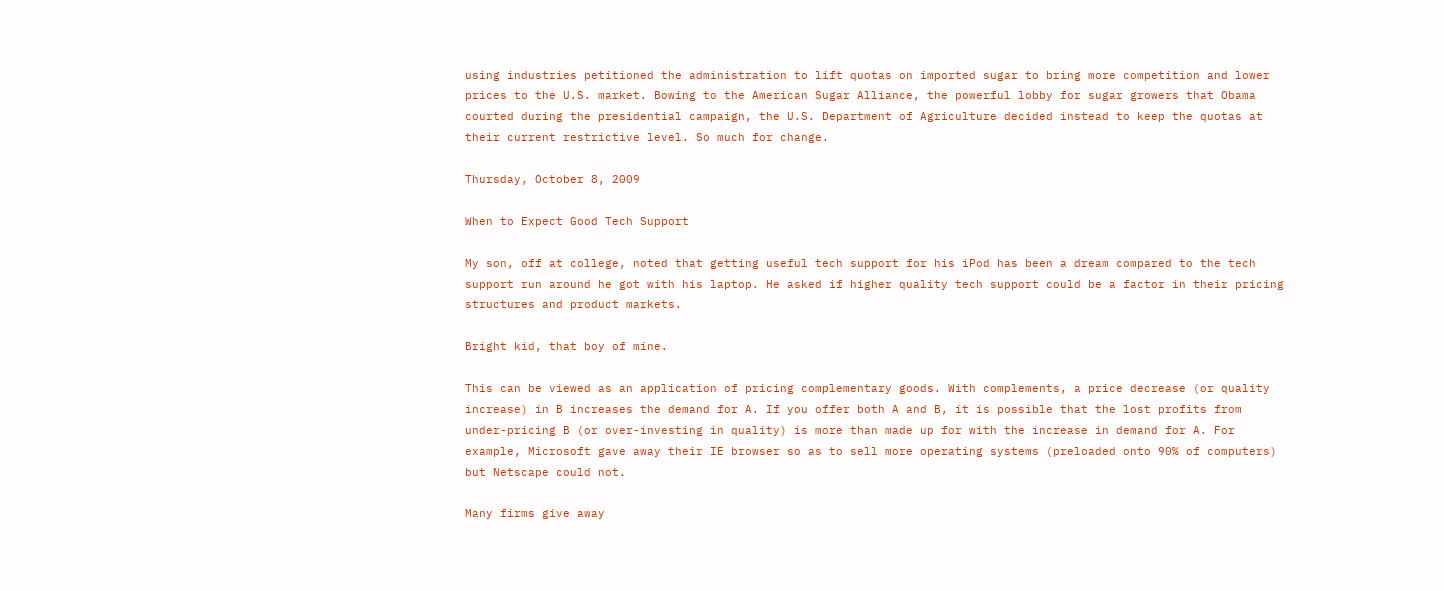using industries petitioned the administration to lift quotas on imported sugar to bring more competition and lower prices to the U.S. market. Bowing to the American Sugar Alliance, the powerful lobby for sugar growers that Obama courted during the presidential campaign, the U.S. Department of Agriculture decided instead to keep the quotas at their current restrictive level. So much for change.

Thursday, October 8, 2009

When to Expect Good Tech Support

My son, off at college, noted that getting useful tech support for his iPod has been a dream compared to the tech support run around he got with his laptop. He asked if higher quality tech support could be a factor in their pricing structures and product markets.

Bright kid, that boy of mine.

This can be viewed as an application of pricing complementary goods. With complements, a price decrease (or quality increase) in B increases the demand for A. If you offer both A and B, it is possible that the lost profits from under-pricing B (or over-investing in quality) is more than made up for with the increase in demand for A. For example, Microsoft gave away their IE browser so as to sell more operating systems (preloaded onto 90% of computers) but Netscape could not.

Many firms give away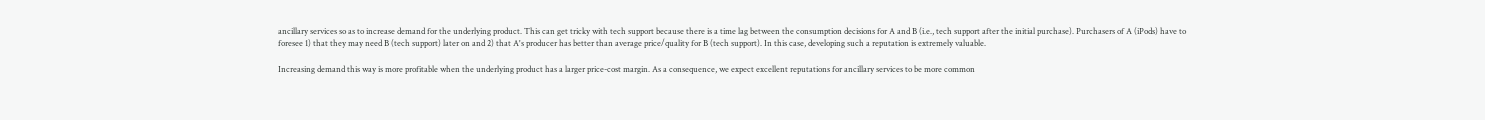ancillary services so as to increase demand for the underlying product. This can get tricky with tech support because there is a time lag between the consumption decisions for A and B (i.e., tech support after the initial purchase). Purchasers of A (iPods) have to foresee 1) that they may need B (tech support) later on and 2) that A's producer has better than average price/quality for B (tech support). In this case, developing such a reputation is extremely valuable.

Increasing demand this way is more profitable when the underlying product has a larger price-cost margin. As a consequence, we expect excellent reputations for ancillary services to be more common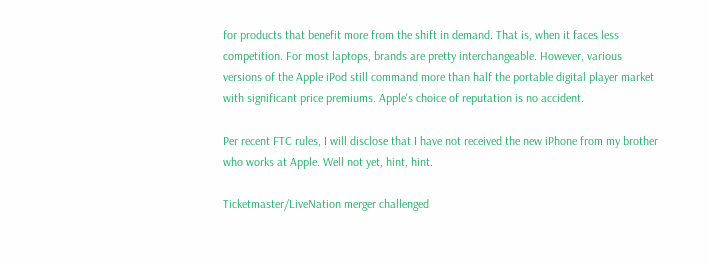for products that benefit more from the shift in demand. That is, when it faces less competition. For most laptops, brands are pretty interchangeable. However, various versions of the Apple iPod still command more than half the portable digital player market with significant price premiums. Apple's choice of reputation is no accident.

Per recent FTC rules, I will disclose that I have not received the new iPhone from my brother who works at Apple. Well not yet, hint, hint.

Ticketmaster/LiveNation merger challenged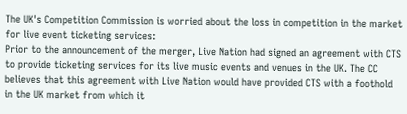The UK's Competition Commission is worried about the loss in competition in the market for live event ticketing services:
Prior to the announcement of the merger, Live Nation had signed an agreement with CTS to provide ticketing services for its live music events and venues in the UK. The CC believes that this agreement with Live Nation would have provided CTS with a foothold in the UK market from which it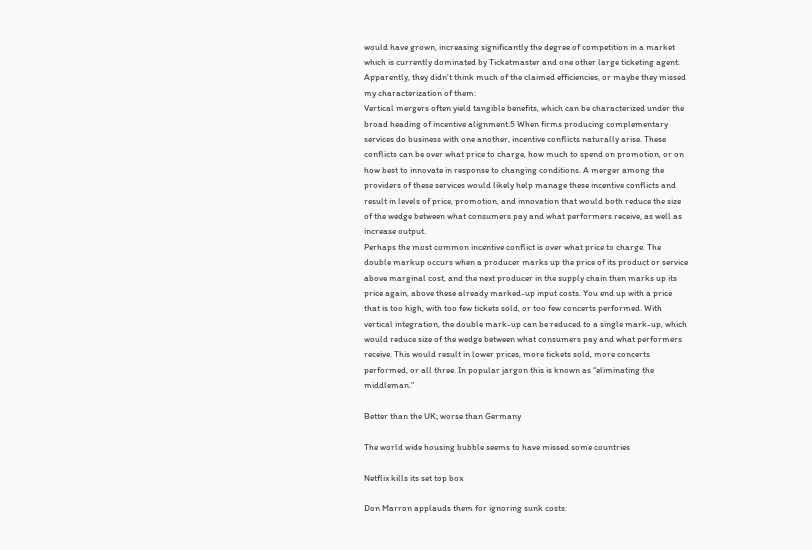would have grown, increasing significantly the degree of competition in a market which is currently dominated by Ticketmaster and one other large ticketing agent.
Apparently, they didn't think much of the claimed efficiencies, or maybe they missed my characterization of them:
Vertical mergers often yield tangible benefits, which can be characterized under the broad heading of incentive alignment.5 When firms producing complementary services do business with one another, incentive conflicts naturally arise. These conflicts can be over what price to charge, how much to spend on promotion, or on how best to innovate in response to changing conditions. A merger among the providers of these services would likely help manage these incentive conflicts and result in levels of price, promotion, and innovation that would both reduce the size of the wedge between what consumers pay and what performers receive, as well as increase output.
Perhaps the most common incentive conflict is over what price to charge. The double markup occurs when a producer marks up the price of its product or service above marginal cost, and the next producer in the supply chain then marks up its price again, above these already marked-up input costs. You end up with a price that is too high, with too few tickets sold, or too few concerts performed. With vertical integration, the double mark-up can be reduced to a single mark-up, which would reduce size of the wedge between what consumers pay and what performers receive. This would result in lower prices, more tickets sold, more concerts performed, or all three. In popular jargon this is known as “eliminating the middleman.”

Better than the UK; worse than Germany

The world wide housing bubble seems to have missed some countries

Netflix kills its set top box

Don Marron applauds them for ignoring sunk costs: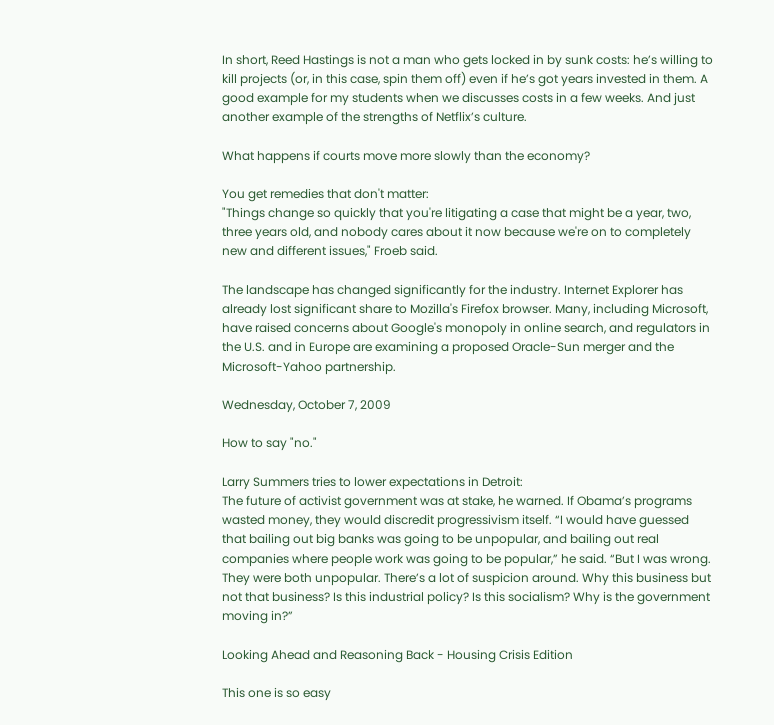In short, Reed Hastings is not a man who gets locked in by sunk costs: he’s willing to kill projects (or, in this case, spin them off) even if he’s got years invested in them. A good example for my students when we discusses costs in a few weeks. And just another example of the strengths of Netflix’s culture.

What happens if courts move more slowly than the economy?

You get remedies that don't matter:
"Things change so quickly that you're litigating a case that might be a year, two, three years old, and nobody cares about it now because we're on to completely new and different issues," Froeb said.

The landscape has changed significantly for the industry. Internet Explorer has already lost significant share to Mozilla's Firefox browser. Many, including Microsoft, have raised concerns about Google's monopoly in online search, and regulators in the U.S. and in Europe are examining a proposed Oracle-Sun merger and the Microsoft-Yahoo partnership.

Wednesday, October 7, 2009

How to say "no."

Larry Summers tries to lower expectations in Detroit:
The future of activist government was at stake, he warned. If Obama’s programs wasted money, they would discredit progressivism itself. “I would have guessed that bailing out big banks was going to be unpopular, and bailing out real companies where people work was going to be popular,” he said. “But I was wrong. They were both unpopular. There’s a lot of suspicion around. Why this business but not that business? Is this industrial policy? Is this socialism? Why is the government moving in?”

Looking Ahead and Reasoning Back - Housing Crisis Edition

This one is so easy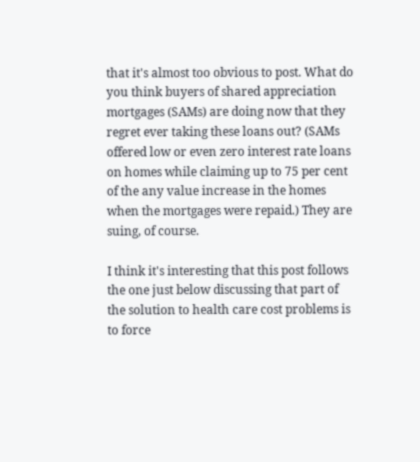that it's almost too obvious to post. What do you think buyers of shared appreciation mortgages (SAMs) are doing now that they regret ever taking these loans out? (SAMs offered low or even zero interest rate loans on homes while claiming up to 75 per cent of the any value increase in the homes when the mortgages were repaid.) They are suing, of course.

I think it's interesting that this post follows the one just below discussing that part of the solution to health care cost problems is to force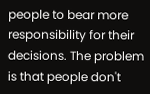people to bear more responsibility for their decisions. The problem is that people don't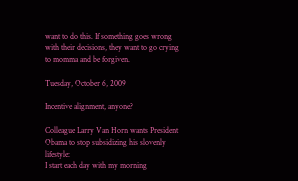want to do this. If something goes wrong with their decisions, they want to go crying to momma and be forgiven.

Tuesday, October 6, 2009

Incentive alignment, anyone?

Colleague Larry Van Horn wants President Obama to stop subsidizing his slovenly lifestyle:
I start each day with my morning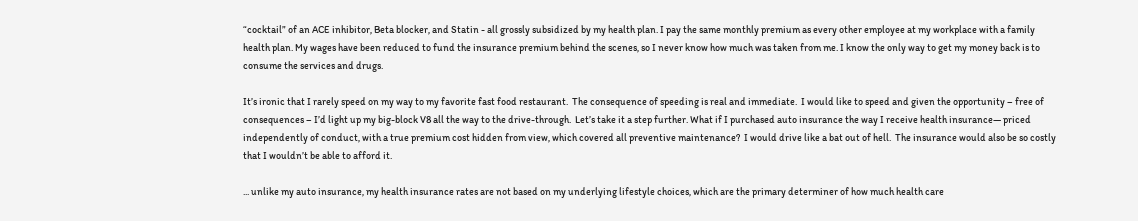“cocktail” of an ACE inhibitor, Beta blocker, and Statin - all grossly subsidized by my health plan. I pay the same monthly premium as every other employee at my workplace with a family health plan. My wages have been reduced to fund the insurance premium behind the scenes, so I never know how much was taken from me. I know the only way to get my money back is to consume the services and drugs.

It’s ironic that I rarely speed on my way to my favorite fast food restaurant.  The consequence of speeding is real and immediate.  I would like to speed and given the opportunity – free of consequences – I’d light up my big-block V8 all the way to the drive-through.  Let’s take it a step further. What if I purchased auto insurance the way I receive health insurance— priced independently of conduct, with a true premium cost hidden from view, which covered all preventive maintenance?  I would drive like a bat out of hell.  The insurance would also be so costly that I wouldn’t be able to afford it.

... unlike my auto insurance, my health insurance rates are not based on my underlying lifestyle choices, which are the primary determiner of how much health care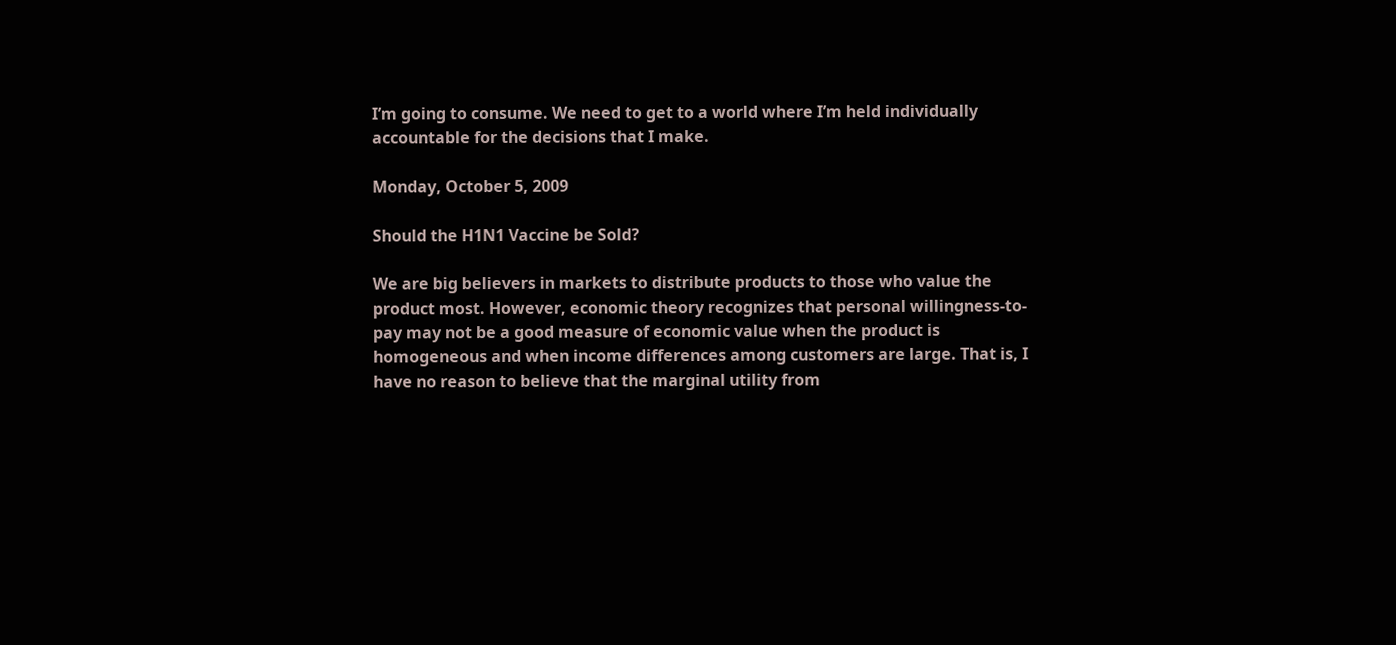I’m going to consume. We need to get to a world where I’m held individually accountable for the decisions that I make.

Monday, October 5, 2009

Should the H1N1 Vaccine be Sold?

We are big believers in markets to distribute products to those who value the product most. However, economic theory recognizes that personal willingness-to-pay may not be a good measure of economic value when the product is homogeneous and when income differences among customers are large. That is, I have no reason to believe that the marginal utility from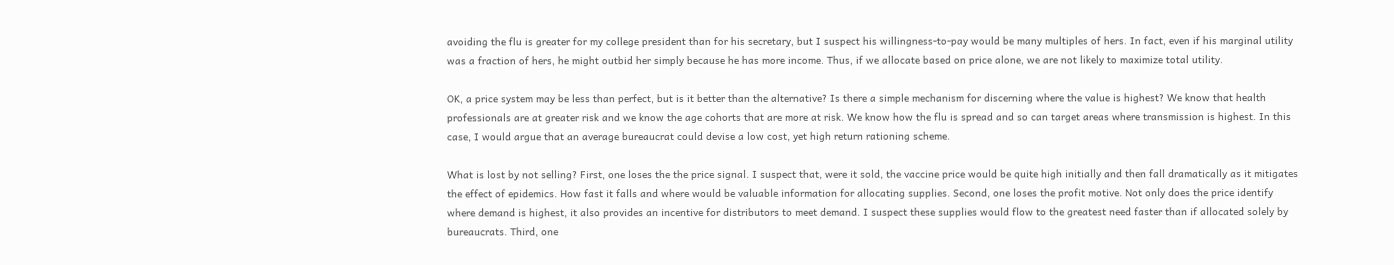avoiding the flu is greater for my college president than for his secretary, but I suspect his willingness-to-pay would be many multiples of hers. In fact, even if his marginal utility was a fraction of hers, he might outbid her simply because he has more income. Thus, if we allocate based on price alone, we are not likely to maximize total utility.

OK, a price system may be less than perfect, but is it better than the alternative? Is there a simple mechanism for discerning where the value is highest? We know that health professionals are at greater risk and we know the age cohorts that are more at risk. We know how the flu is spread and so can target areas where transmission is highest. In this case, I would argue that an average bureaucrat could devise a low cost, yet high return rationing scheme.

What is lost by not selling? First, one loses the the price signal. I suspect that, were it sold, the vaccine price would be quite high initially and then fall dramatically as it mitigates the effect of epidemics. How fast it falls and where would be valuable information for allocating supplies. Second, one loses the profit motive. Not only does the price identify where demand is highest, it also provides an incentive for distributors to meet demand. I suspect these supplies would flow to the greatest need faster than if allocated solely by bureaucrats. Third, one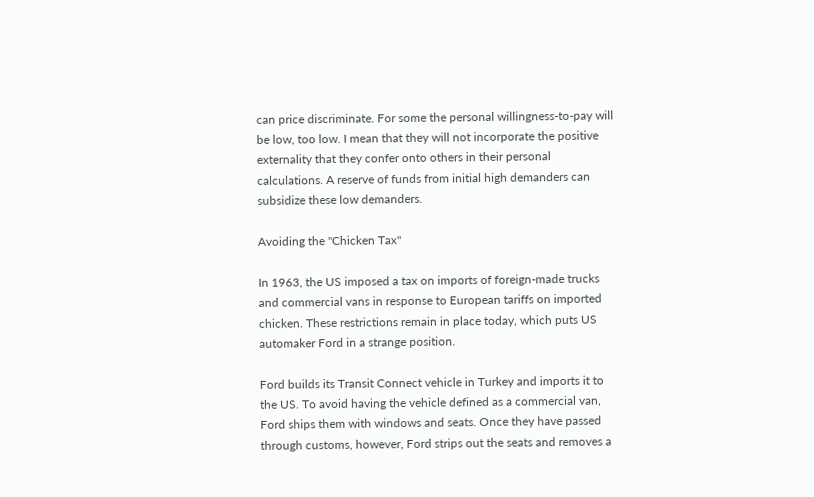can price discriminate. For some the personal willingness-to-pay will be low, too low. I mean that they will not incorporate the positive externality that they confer onto others in their personal calculations. A reserve of funds from initial high demanders can subsidize these low demanders.

Avoiding the "Chicken Tax"

In 1963, the US imposed a tax on imports of foreign-made trucks and commercial vans in response to European tariffs on imported chicken. These restrictions remain in place today, which puts US automaker Ford in a strange position.

Ford builds its Transit Connect vehicle in Turkey and imports it to the US. To avoid having the vehicle defined as a commercial van, Ford ships them with windows and seats. Once they have passed through customs, however, Ford strips out the seats and removes a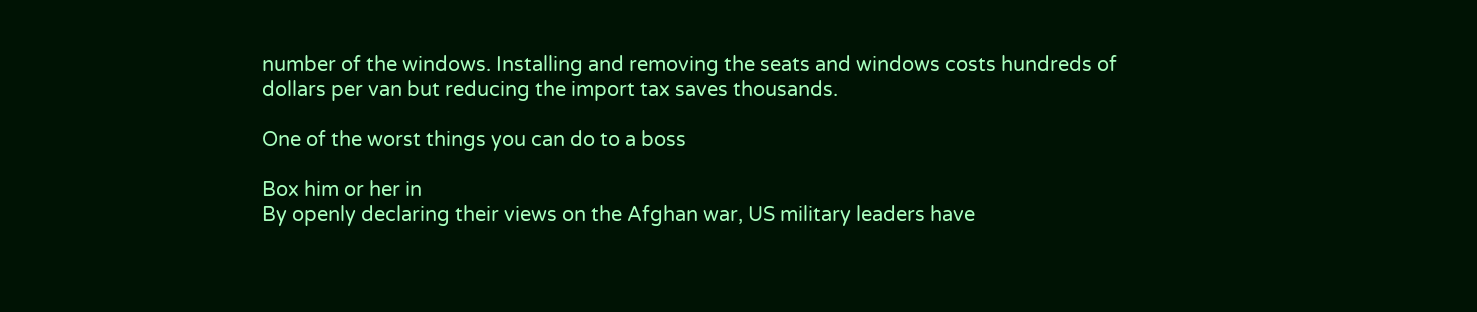number of the windows. Installing and removing the seats and windows costs hundreds of dollars per van but reducing the import tax saves thousands.

One of the worst things you can do to a boss

Box him or her in
By openly declaring their views on the Afghan war, US military leaders have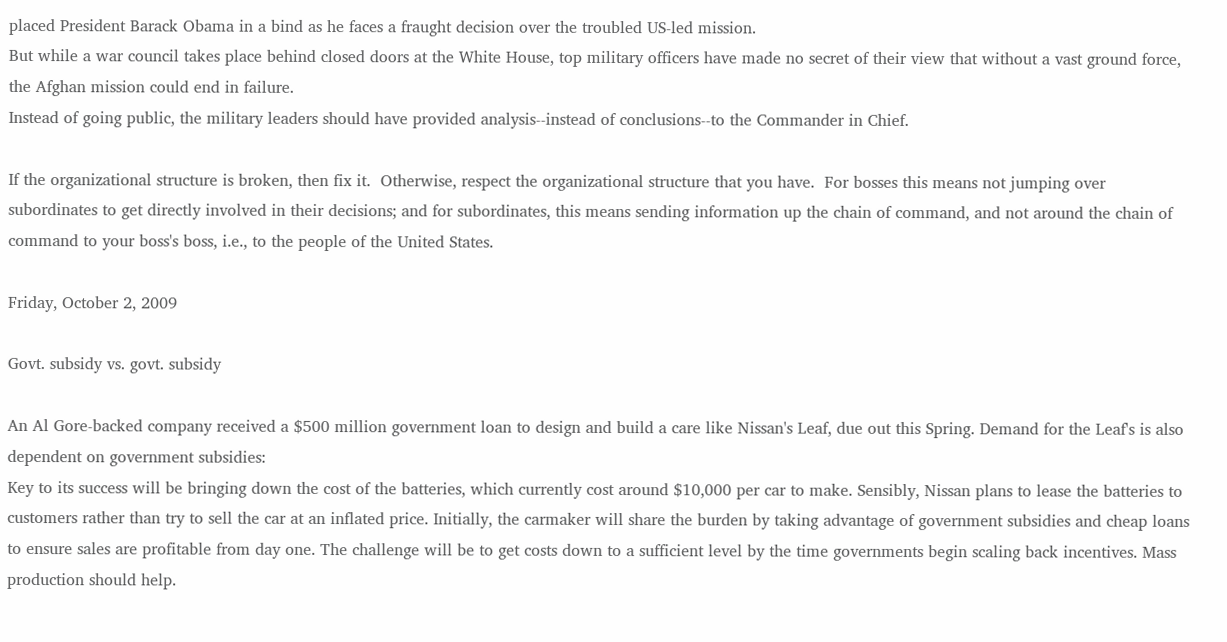placed President Barack Obama in a bind as he faces a fraught decision over the troubled US-led mission.
But while a war council takes place behind closed doors at the White House, top military officers have made no secret of their view that without a vast ground force, the Afghan mission could end in failure.
Instead of going public, the military leaders should have provided analysis--instead of conclusions--to the Commander in Chief.

If the organizational structure is broken, then fix it.  Otherwise, respect the organizational structure that you have.  For bosses this means not jumping over subordinates to get directly involved in their decisions; and for subordinates, this means sending information up the chain of command, and not around the chain of command to your boss's boss, i.e., to the people of the United States.

Friday, October 2, 2009

Govt. subsidy vs. govt. subsidy

An Al Gore-backed company received a $500 million government loan to design and build a care like Nissan's Leaf, due out this Spring. Demand for the Leaf's is also dependent on government subsidies:
Key to its success will be bringing down the cost of the batteries, which currently cost around $10,000 per car to make. Sensibly, Nissan plans to lease the batteries to customers rather than try to sell the car at an inflated price. Initially, the carmaker will share the burden by taking advantage of government subsidies and cheap loans to ensure sales are profitable from day one. The challenge will be to get costs down to a sufficient level by the time governments begin scaling back incentives. Mass production should help.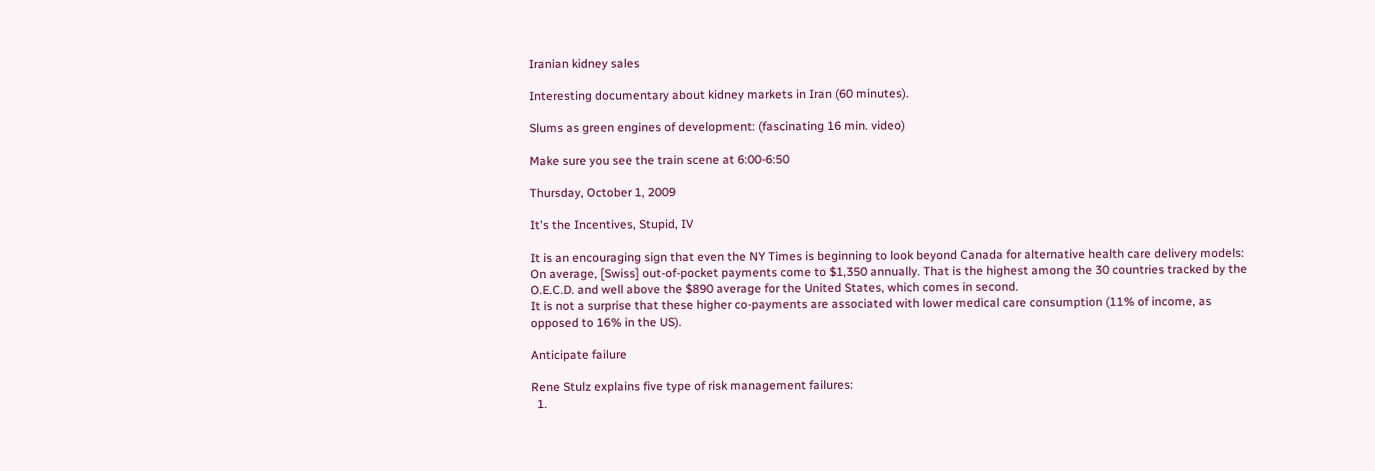Iranian kidney sales

Interesting documentary about kidney markets in Iran (60 minutes).

Slums as green engines of development: (fascinating 16 min. video)

Make sure you see the train scene at 6:00-6:50

Thursday, October 1, 2009

It's the Incentives, Stupid, IV

It is an encouraging sign that even the NY Times is beginning to look beyond Canada for alternative health care delivery models:
On average, [Swiss] out-of-pocket payments come to $1,350 annually. That is the highest among the 30 countries tracked by the O.E.C.D. and well above the $890 average for the United States, which comes in second.
It is not a surprise that these higher co-payments are associated with lower medical care consumption (11% of income, as opposed to 16% in the US).

Anticipate failure

Rene Stulz explains five type of risk management failures:
  1.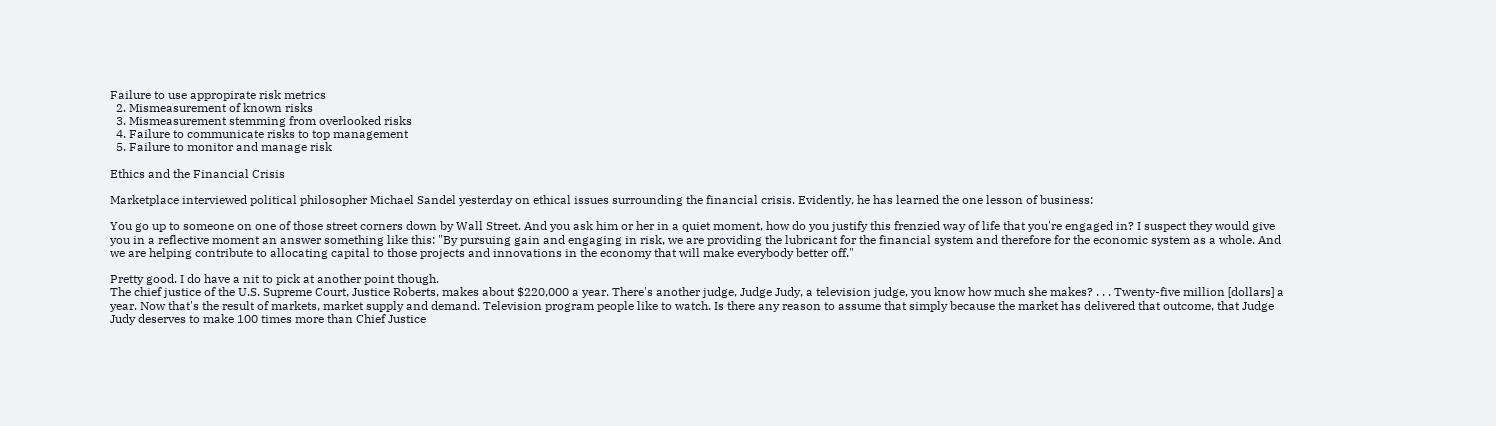Failure to use appropirate risk metrics
  2. Mismeasurement of known risks
  3. Mismeasurement stemming from overlooked risks
  4. Failure to communicate risks to top management
  5. Failure to monitor and manage risk

Ethics and the Financial Crisis

Marketplace interviewed political philosopher Michael Sandel yesterday on ethical issues surrounding the financial crisis. Evidently, he has learned the one lesson of business:

You go up to someone on one of those street corners down by Wall Street. And you ask him or her in a quiet moment, how do you justify this frenzied way of life that you're engaged in? I suspect they would give you in a reflective moment an answer something like this: "By pursuing gain and engaging in risk, we are providing the lubricant for the financial system and therefore for the economic system as a whole. And we are helping contribute to allocating capital to those projects and innovations in the economy that will make everybody better off."

Pretty good. I do have a nit to pick at another point though.
The chief justice of the U.S. Supreme Court, Justice Roberts, makes about $220,000 a year. There's another judge, Judge Judy, a television judge, you know how much she makes? . . . Twenty-five million [dollars] a year. Now that's the result of markets, market supply and demand. Television program people like to watch. Is there any reason to assume that simply because the market has delivered that outcome, that Judge Judy deserves to make 100 times more than Chief Justice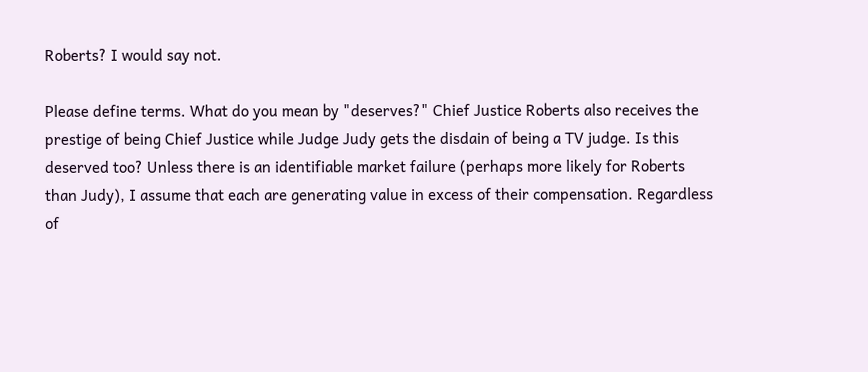Roberts? I would say not.

Please define terms. What do you mean by "deserves?" Chief Justice Roberts also receives the prestige of being Chief Justice while Judge Judy gets the disdain of being a TV judge. Is this deserved too? Unless there is an identifiable market failure (perhaps more likely for Roberts than Judy), I assume that each are generating value in excess of their compensation. Regardless of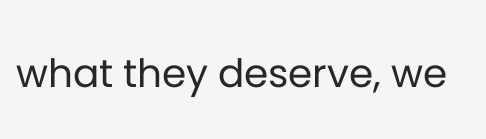what they deserve, we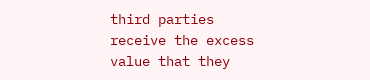third parties receive the excess value that they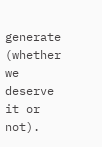generate (whether we deserve it or not).